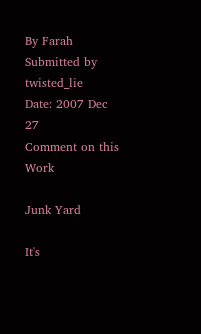By Farah
Submitted by twisted_lie
Date: 2007 Dec 27
Comment on this Work

Junk Yard

It's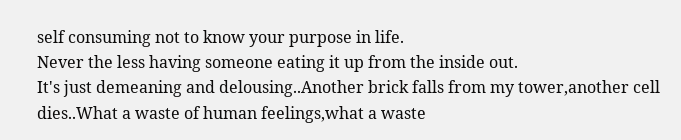self consuming not to know your purpose in life.
Never the less having someone eating it up from the inside out.
It's just demeaning and delousing..Another brick falls from my tower,another cell dies..What a waste of human feelings,what a waste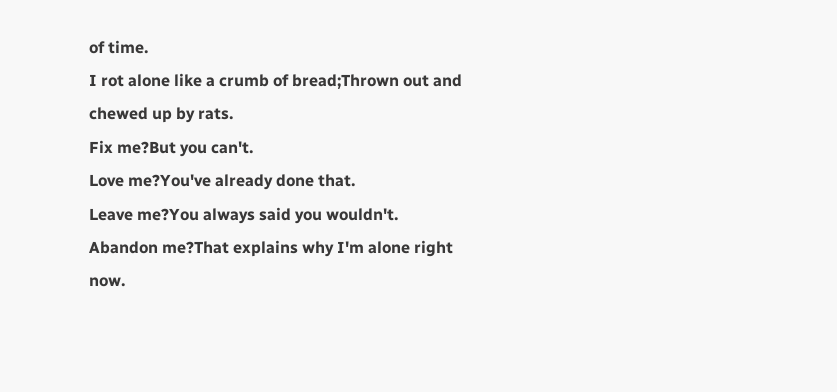of time.
I rot alone like a crumb of bread;Thrown out and chewed up by rats.
Fix me?But you can't.
Love me?You've already done that.
Leave me?You always said you wouldn't.
Abandon me?That explains why I'm alone right now.